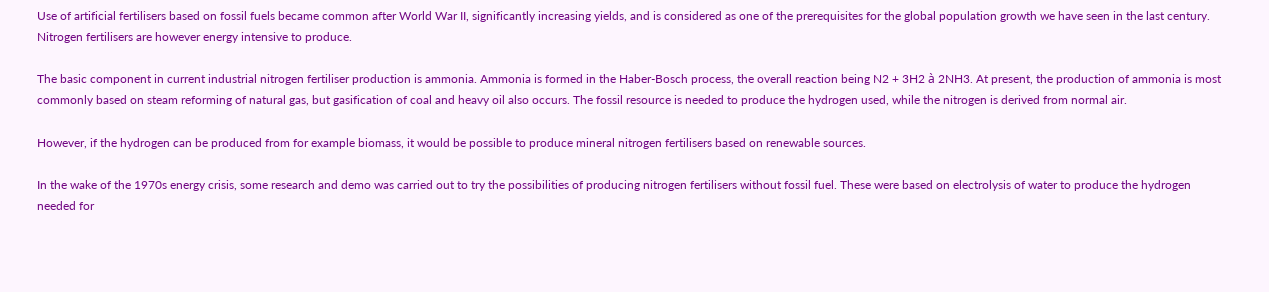Use of artificial fertilisers based on fossil fuels became common after World War II, significantly increasing yields, and is considered as one of the prerequisites for the global population growth we have seen in the last century. Nitrogen fertilisers are however energy intensive to produce.

The basic component in current industrial nitrogen fertiliser production is ammonia. Ammonia is formed in the Haber-Bosch process, the overall reaction being N2 + 3H2 à 2NH3. At present, the production of ammonia is most commonly based on steam reforming of natural gas, but gasification of coal and heavy oil also occurs. The fossil resource is needed to produce the hydrogen used, while the nitrogen is derived from normal air.

However, if the hydrogen can be produced from for example biomass, it would be possible to produce mineral nitrogen fertilisers based on renewable sources.

In the wake of the 1970s energy crisis, some research and demo was carried out to try the possibilities of producing nitrogen fertilisers without fossil fuel. These were based on electrolysis of water to produce the hydrogen needed for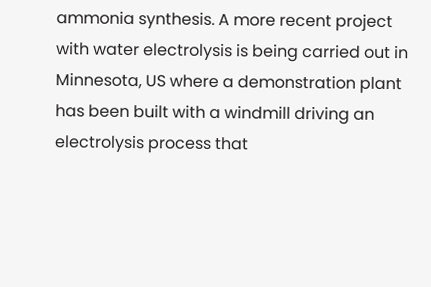ammonia synthesis. A more recent project with water electrolysis is being carried out in Minnesota, US where a demonstration plant has been built with a windmill driving an electrolysis process that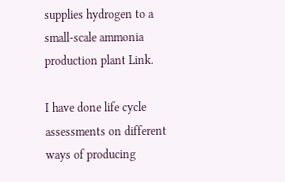supplies hydrogen to a small-scale ammonia production plant Link.

I have done life cycle assessments on different ways of producing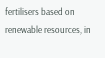fertilisers based on renewable resources, in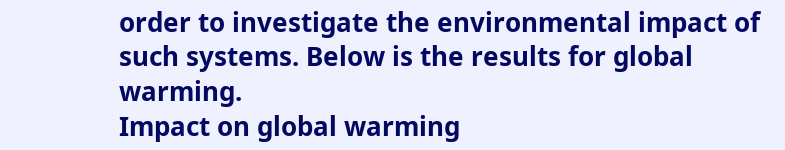order to investigate the environmental impact of such systems. Below is the results for global warming.
Impact on global warming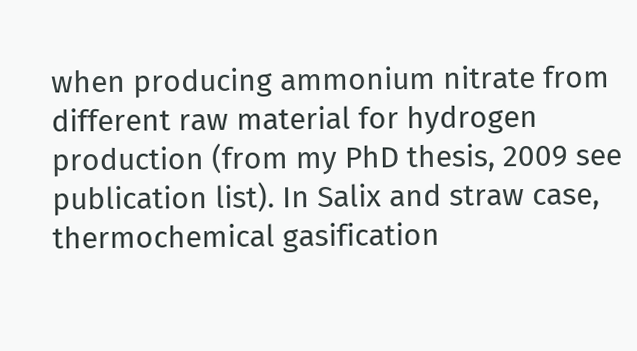when producing ammonium nitrate from different raw material for hydrogen production (from my PhD thesis, 2009 see publication list). In Salix and straw case, thermochemical gasification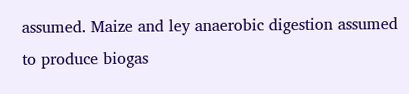assumed. Maize and ley anaerobic digestion assumed to produce biogas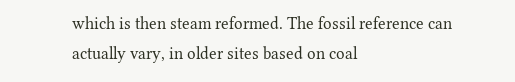which is then steam reformed. The fossil reference can actually vary, in older sites based on coal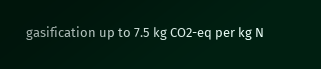gasification up to 7.5 kg CO2-eq per kg N